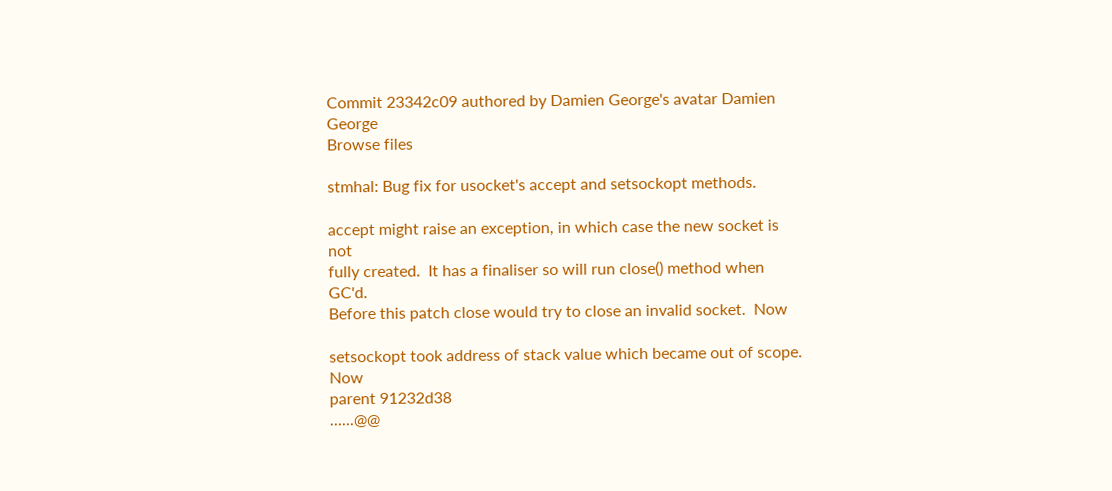Commit 23342c09 authored by Damien George's avatar Damien George
Browse files

stmhal: Bug fix for usocket's accept and setsockopt methods.

accept might raise an exception, in which case the new socket is not
fully created.  It has a finaliser so will run close() method when GC'd.
Before this patch close would try to close an invalid socket.  Now

setsockopt took address of stack value which became out of scope.  Now
parent 91232d38
......@@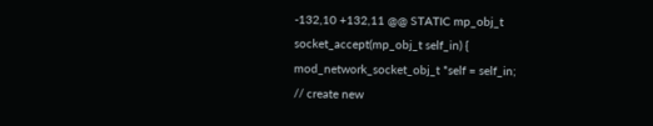-132,10 +132,11 @@ STATIC mp_obj_t socket_accept(mp_obj_t self_in) {
mod_network_socket_obj_t *self = self_in;
// create new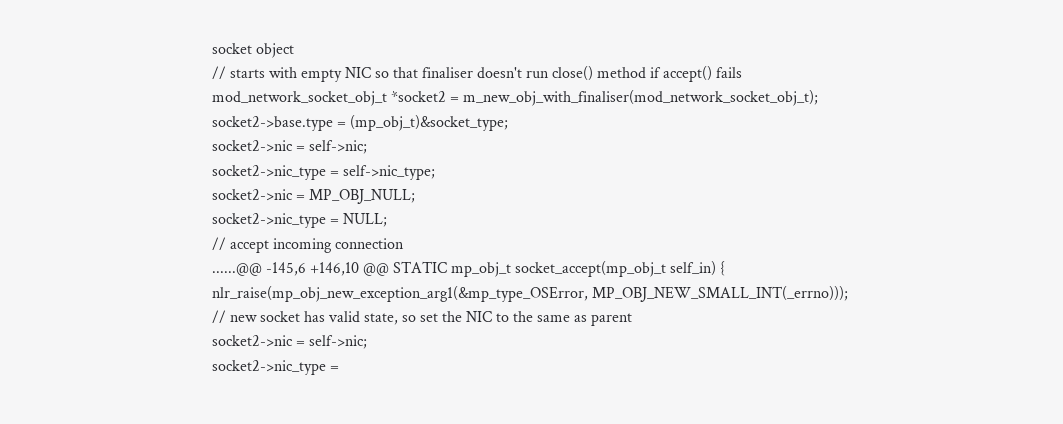socket object
// starts with empty NIC so that finaliser doesn't run close() method if accept() fails
mod_network_socket_obj_t *socket2 = m_new_obj_with_finaliser(mod_network_socket_obj_t);
socket2->base.type = (mp_obj_t)&socket_type;
socket2->nic = self->nic;
socket2->nic_type = self->nic_type;
socket2->nic = MP_OBJ_NULL;
socket2->nic_type = NULL;
// accept incoming connection
......@@ -145,6 +146,10 @@ STATIC mp_obj_t socket_accept(mp_obj_t self_in) {
nlr_raise(mp_obj_new_exception_arg1(&mp_type_OSError, MP_OBJ_NEW_SMALL_INT(_errno)));
// new socket has valid state, so set the NIC to the same as parent
socket2->nic = self->nic;
socket2->nic_type =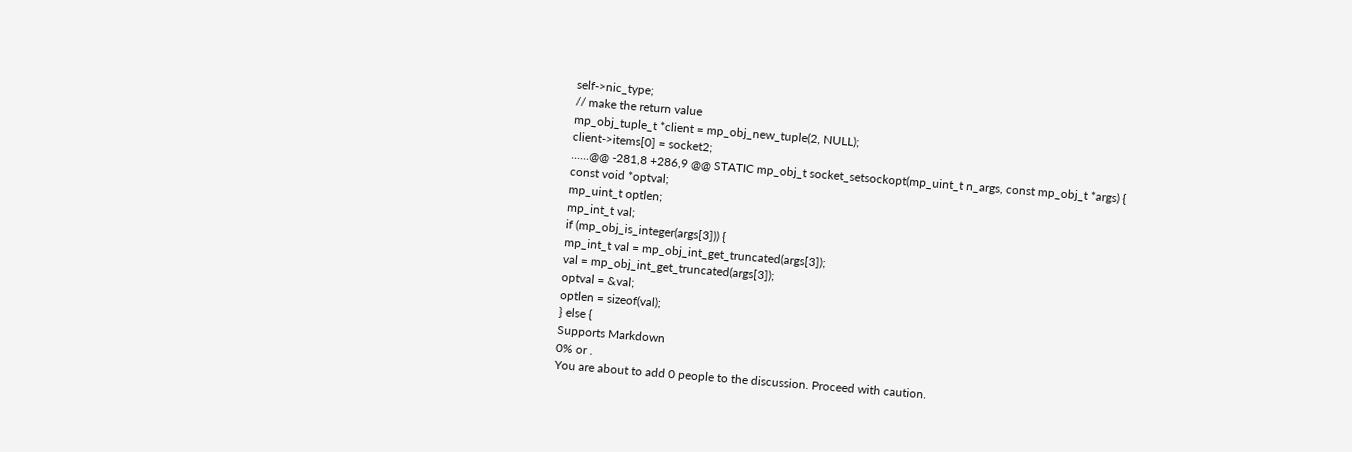self->nic_type;
// make the return value
mp_obj_tuple_t *client = mp_obj_new_tuple(2, NULL);
client->items[0] = socket2;
......@@ -281,8 +286,9 @@ STATIC mp_obj_t socket_setsockopt(mp_uint_t n_args, const mp_obj_t *args) {
const void *optval;
mp_uint_t optlen;
mp_int_t val;
if (mp_obj_is_integer(args[3])) {
mp_int_t val = mp_obj_int_get_truncated(args[3]);
val = mp_obj_int_get_truncated(args[3]);
optval = &val;
optlen = sizeof(val);
} else {
Supports Markdown
0% or .
You are about to add 0 people to the discussion. Proceed with caution.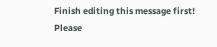Finish editing this message first!
Please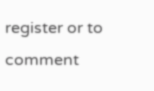register or to comment